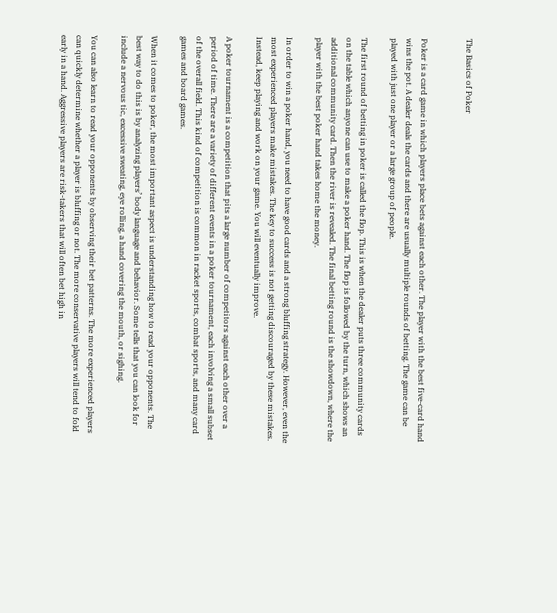The Basics of Poker


Poker is a card game in which players place bets against each other. The player with the best five-card hand wins the pot. A dealer deals the cards and there are usually multiple rounds of betting. The game can be played with just one player or a large group of people.

The first round of betting in poker is called the flop. This is when the dealer puts three community cards on the table which anyone can use to make a poker hand. The flop is followed by the turn, which shows an additional community card. Then the river is revealed. The final betting round is the showdown, where the player with the best poker hand takes home the money.

In order to win a poker hand, you need to have good cards and a strong bluffing strategy. However, even the most experienced players make mistakes. The key to success is not getting discouraged by these mistakes. Instead, keep playing and work on your game. You will eventually improve.

A poker tournament is a competition that pits a large number of competitors against each other over a period of time. There are a variety of different events in a poker tournament, each involving a small subset of the overall field. This kind of competition is common in racket sports, combat sports, and many card games and board games.

When it comes to poker, the most important aspect is understanding how to read your opponents. The best way to do this is by analyzing players’ body language and behavior. Some tells that you can look for include a nervous tic, excessive sweating, eye rolling, a hand covering the mouth, or sighing.

You can also learn to read your opponents by observing their bet patterns. The more experienced players can quickly determine whether a player is bluffing or not. The more conservative players will tend to fold early in a hand. Aggressive players are risk-takers that will often bet high in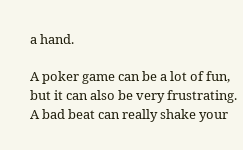a hand.

A poker game can be a lot of fun, but it can also be very frustrating. A bad beat can really shake your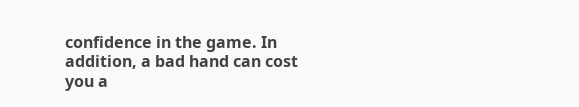confidence in the game. In addition, a bad hand can cost you a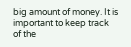big amount of money. It is important to keep track of the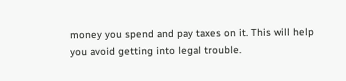money you spend and pay taxes on it. This will help you avoid getting into legal trouble.